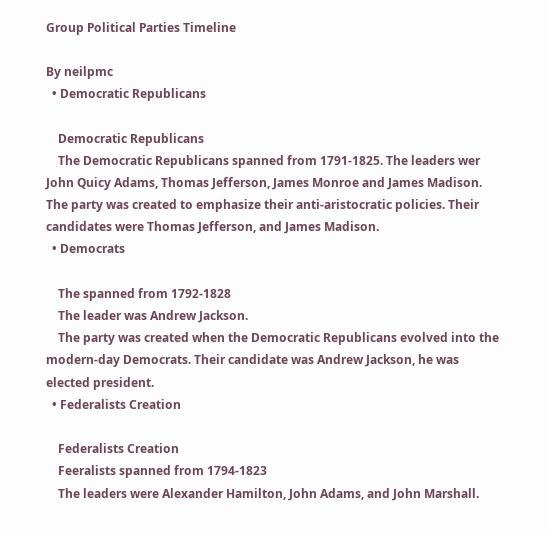Group Political Parties Timeline

By neilpmc
  • Democratic Republicans

    Democratic Republicans
    The Democratic Republicans spanned from 1791-1825. The leaders wer John Quicy Adams, Thomas Jefferson, James Monroe and James Madison. The party was created to emphasize their anti-aristocratic policies. Their candidates were Thomas Jefferson, and James Madison.
  • Democrats

    The spanned from 1792-1828
    The leader was Andrew Jackson.
    The party was created when the Democratic Republicans evolved into the modern-day Democrats. Their candidate was Andrew Jackson, he was elected president.
  • Federalists Creation

    Federalists Creation
    Feeralists spanned from 1794-1823
    The leaders were Alexander Hamilton, John Adams, and John Marshall.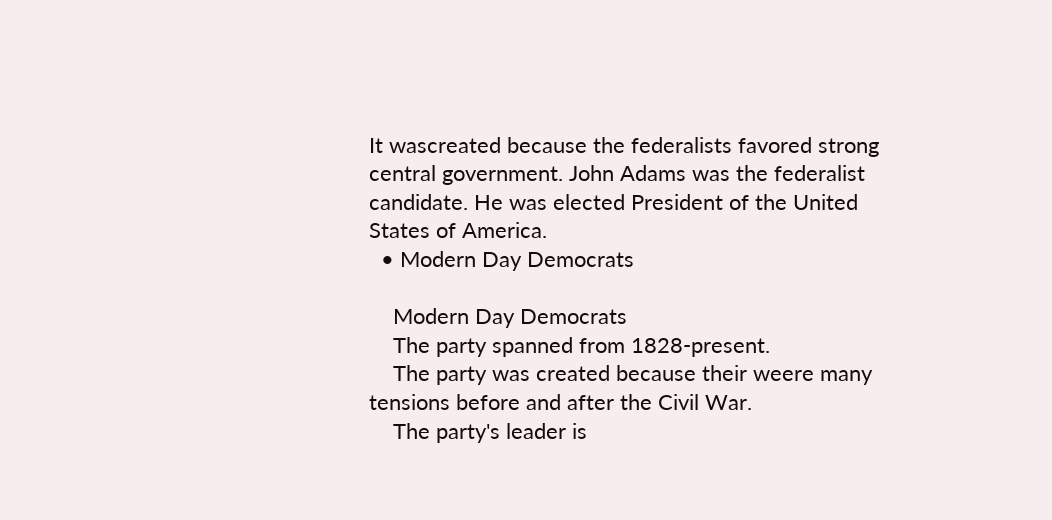It wascreated because the federalists favored strong central government. John Adams was the federalist candidate. He was elected President of the United States of America.
  • Modern Day Democrats

    Modern Day Democrats
    The party spanned from 1828-present.
    The party was created because their weere many tensions before and after the Civil War.
    The party's leader is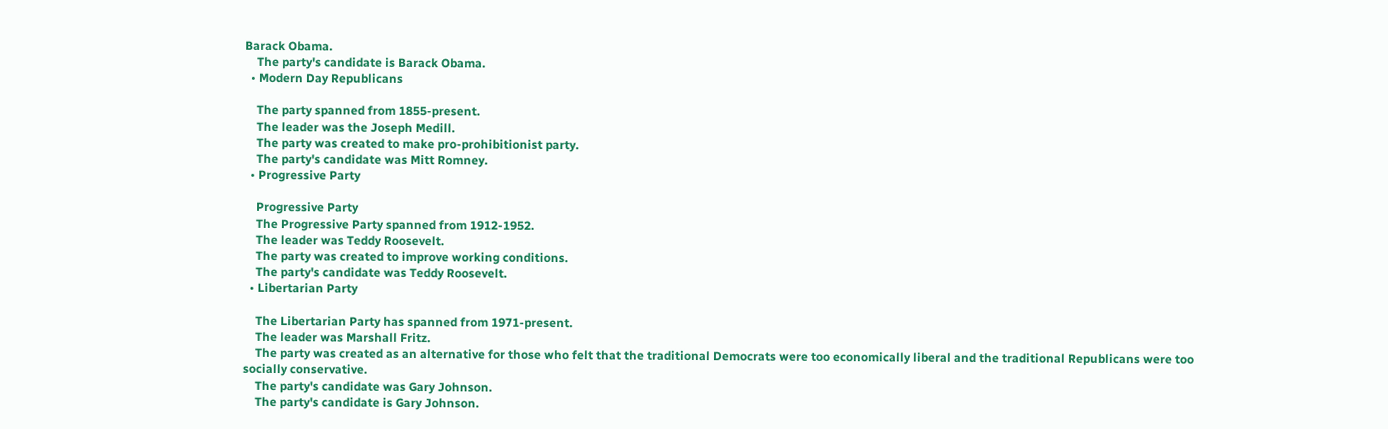Barack Obama.
    The party's candidate is Barack Obama.
  • Modern Day Republicans

    The party spanned from 1855-present.
    The leader was the Joseph Medill.
    The party was created to make pro-prohibitionist party.
    The party's candidate was Mitt Romney.
  • Progressive Party

    Progressive Party
    The Progressive Party spanned from 1912-1952.
    The leader was Teddy Roosevelt.
    The party was created to improve working conditions.
    The party's candidate was Teddy Roosevelt.
  • Libertarian Party

    The Libertarian Party has spanned from 1971-present.
    The leader was Marshall Fritz.
    The party was created as an alternative for those who felt that the traditional Democrats were too economically liberal and the traditional Republicans were too socially conservative.
    The party's candidate was Gary Johnson.
    The party's candidate is Gary Johnson.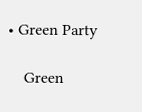• Green Party

    Green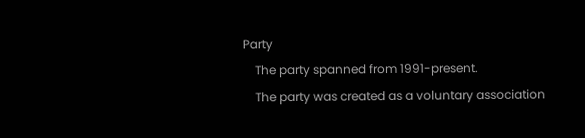Party
    The party spanned from 1991-present.
    The party was created as a voluntary association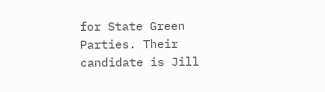for State Green Parties. Their candidate is Jill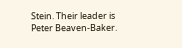Stein. Their leader is Peter Beaven-Baker.